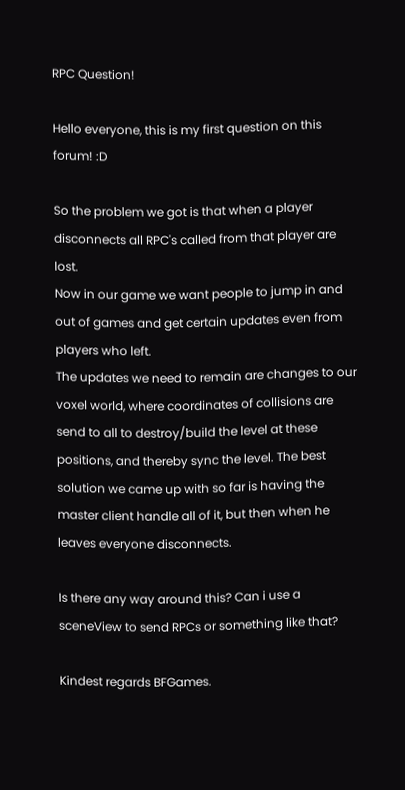RPC Question!

Hello everyone, this is my first question on this forum! :D

So the problem we got is that when a player disconnects all RPC's called from that player are lost.
Now in our game we want people to jump in and out of games and get certain updates even from players who left.
The updates we need to remain are changes to our voxel world, where coordinates of collisions are send to all to destroy/build the level at these positions, and thereby sync the level. The best solution we came up with so far is having the master client handle all of it, but then when he leaves everyone disconnects.

Is there any way around this? Can i use a sceneView to send RPCs or something like that?

Kindest regards BFGames.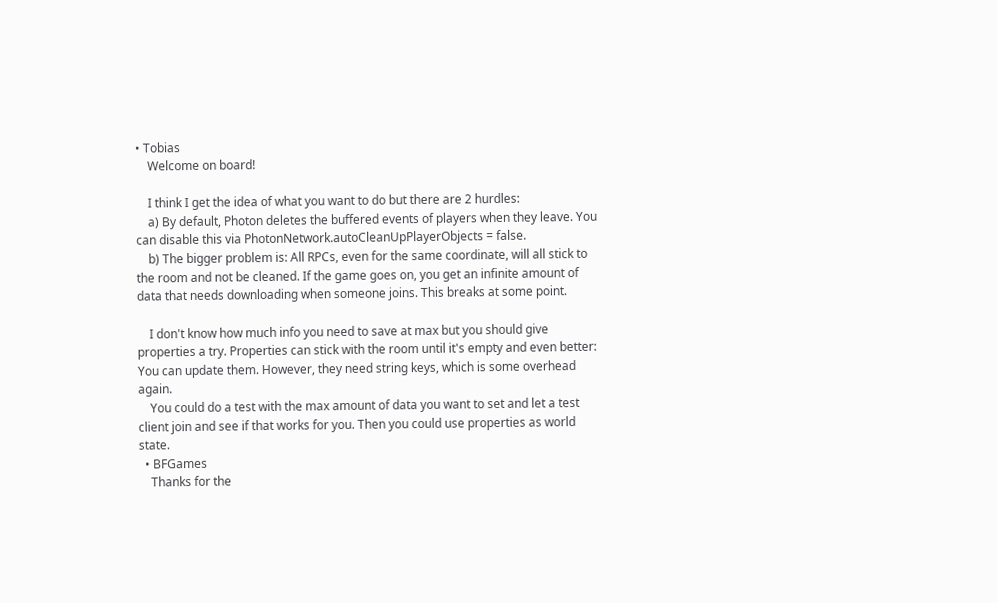• Tobias
    Welcome on board!

    I think I get the idea of what you want to do but there are 2 hurdles:
    a) By default, Photon deletes the buffered events of players when they leave. You can disable this via PhotonNetwork.autoCleanUpPlayerObjects = false.
    b) The bigger problem is: All RPCs, even for the same coordinate, will all stick to the room and not be cleaned. If the game goes on, you get an infinite amount of data that needs downloading when someone joins. This breaks at some point.

    I don't know how much info you need to save at max but you should give properties a try. Properties can stick with the room until it's empty and even better: You can update them. However, they need string keys, which is some overhead again.
    You could do a test with the max amount of data you want to set and let a test client join and see if that works for you. Then you could use properties as world state.
  • BFGames
    Thanks for the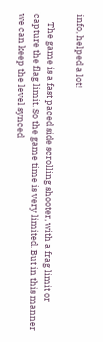info, helped a lot!

    The game is a fast paced side scrolling shooter, with a frag limit or capture the flag limit. So the game time is very limited. But in this manner we can keep the level synced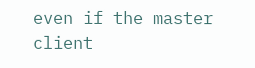even if the master client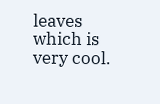leaves which is very cool.